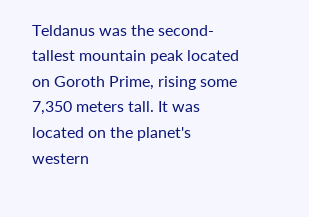Teldanus was the second-tallest mountain peak located on Goroth Prime, rising some 7,350 meters tall. It was located on the planet's western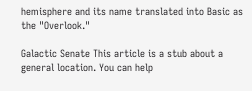hemisphere and its name translated into Basic as the "Overlook."

Galactic Senate This article is a stub about a general location. You can help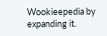Wookieepedia by expanding it.